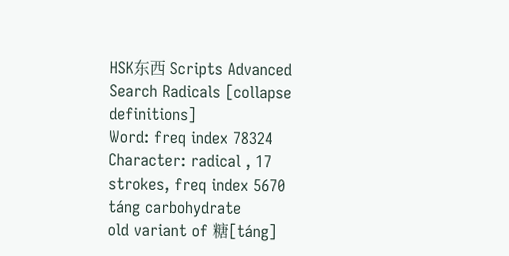HSK东西 Scripts Advanced Search Radicals [collapse definitions]
Word: freq index 78324
Character: radical , 17 strokes, freq index 5670
táng carbohydrate
old variant of 糖[táng]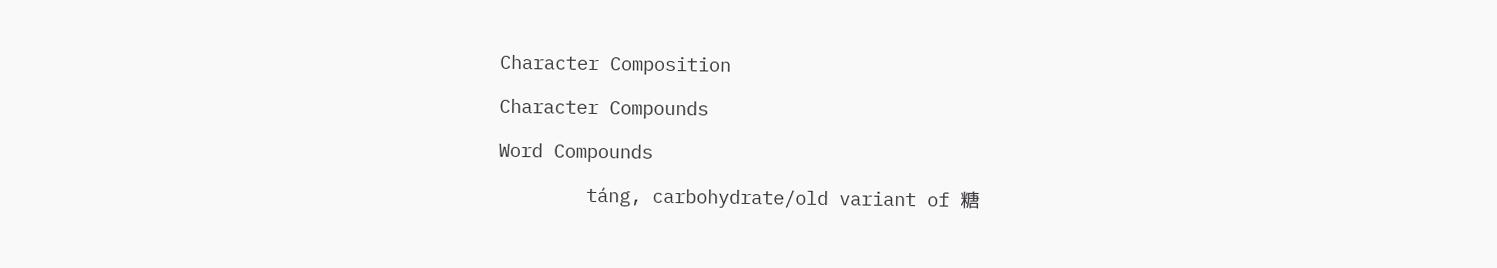Character Composition

Character Compounds

Word Compounds

        táng, carbohydrate/old variant of 糖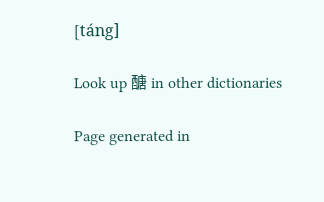[táng]

Look up 醣 in other dictionaries

Page generated in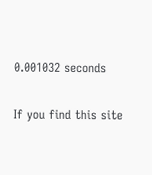0.001032 seconds

If you find this site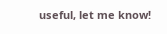useful, let me know!